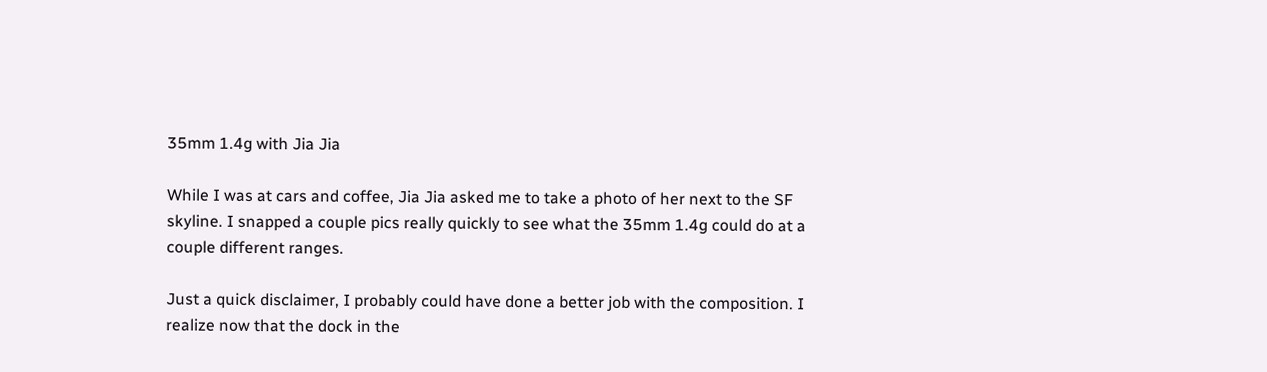35mm 1.4g with Jia Jia

While I was at cars and coffee, Jia Jia asked me to take a photo of her next to the SF skyline. I snapped a couple pics really quickly to see what the 35mm 1.4g could do at a couple different ranges.

Just a quick disclaimer, I probably could have done a better job with the composition. I realize now that the dock in the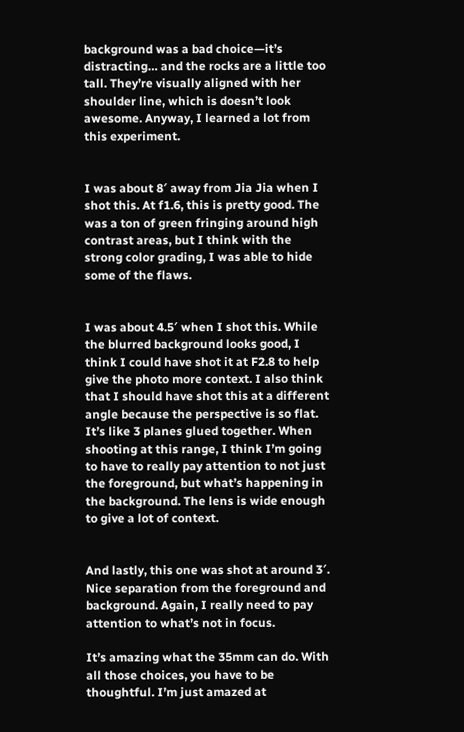background was a bad choice—it’s distracting… and the rocks are a little too tall. They’re visually aligned with her shoulder line, which is doesn’t look awesome. Anyway, I learned a lot from this experiment.


I was about 8′ away from Jia Jia when I shot this. At f1.6, this is pretty good. The was a ton of green fringing around high contrast areas, but I think with the strong color grading, I was able to hide some of the flaws.


I was about 4.5′ when I shot this. While the blurred background looks good, I think I could have shot it at F2.8 to help give the photo more context. I also think that I should have shot this at a different angle because the perspective is so flat. It’s like 3 planes glued together. When shooting at this range, I think I’m going to have to really pay attention to not just the foreground, but what’s happening in the background. The lens is wide enough to give a lot of context.


And lastly, this one was shot at around 3′. Nice separation from the foreground and background. Again, I really need to pay attention to what’s not in focus.

It’s amazing what the 35mm can do. With all those choices, you have to be thoughtful. I’m just amazed at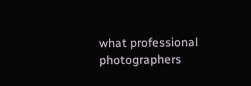what professional photographers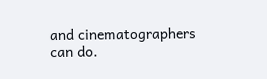and cinematographers can do.